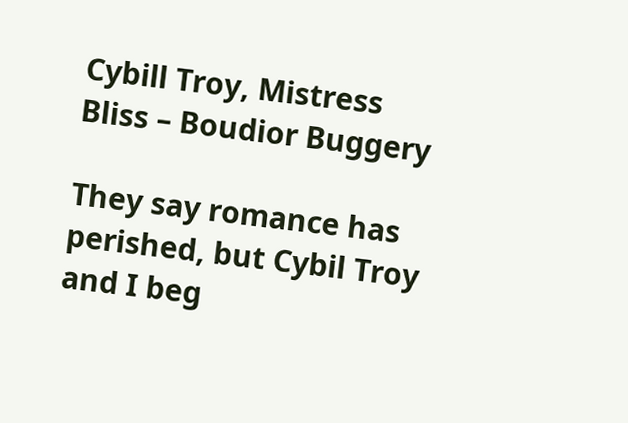Cybill Troy, Mistress Bliss – Boudior Buggery

They say romance has perished, but Cybil Troy and I beg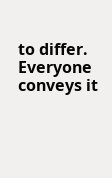to differ. Everyone conveys it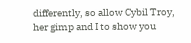differently, so allow Cybil Troy, her gimp and I to show you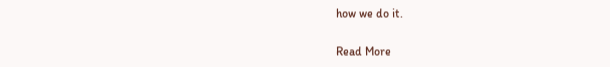how we do it.

Read More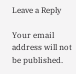Leave a Reply

Your email address will not be published.